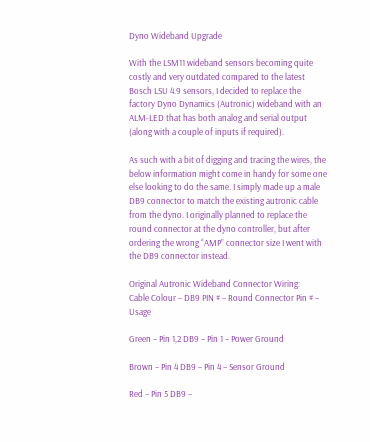Dyno Wideband Upgrade

With the LSM11 wideband sensors becoming quite costly and very outdated compared to the latest Bosch LSU 4.9 sensors, I decided to replace the factory Dyno Dynamics (Autronic) wideband with an ALM-LED that has both analog and serial output (along with a couple of inputs if required).

As such with a bit of digging and tracing the wires, the below information might come in handy for some one else looking to do the same. I simply made up a male DB9 connector to match the existing autronic cable from the dyno. I originally planned to replace the round connector at the dyno controller, but after ordering the wrong “AMP” connector size I went with the DB9 connector instead.

Original Autronic Wideband Connector Wiring:
Cable Colour – DB9 PIN # – Round Connector Pin # – Usage

Green – Pin 1,2 DB9 – Pin 1 – Power Ground

Brown – Pin 4 DB9 – Pin 4 – Sensor Ground

Red – Pin 5 DB9 –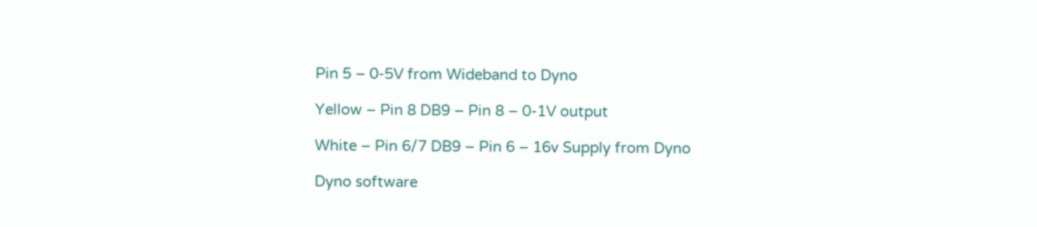Pin 5 – 0-5V from Wideband to Dyno

Yellow – Pin 8 DB9 – Pin 8 – 0-1V output

White – Pin 6/7 DB9 – Pin 6 – 16v Supply from Dyno

Dyno software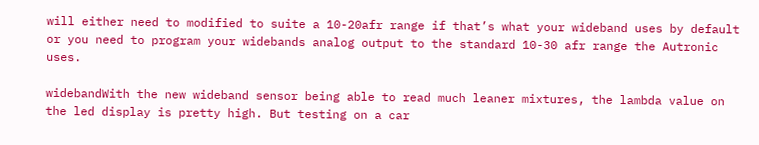will either need to modified to suite a 10-20afr range if that’s what your wideband uses by default or you need to program your widebands analog output to the standard 10-30 afr range the Autronic uses.

widebandWith the new wideband sensor being able to read much leaner mixtures, the lambda value on the led display is pretty high. But testing on a car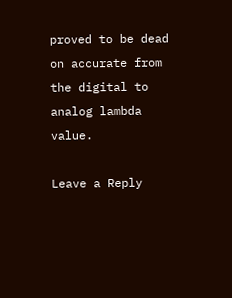proved to be dead on accurate from the digital to analog lambda value.

Leave a Reply